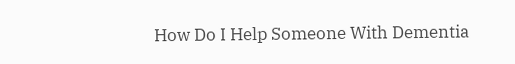How Do I Help Someone With Dementia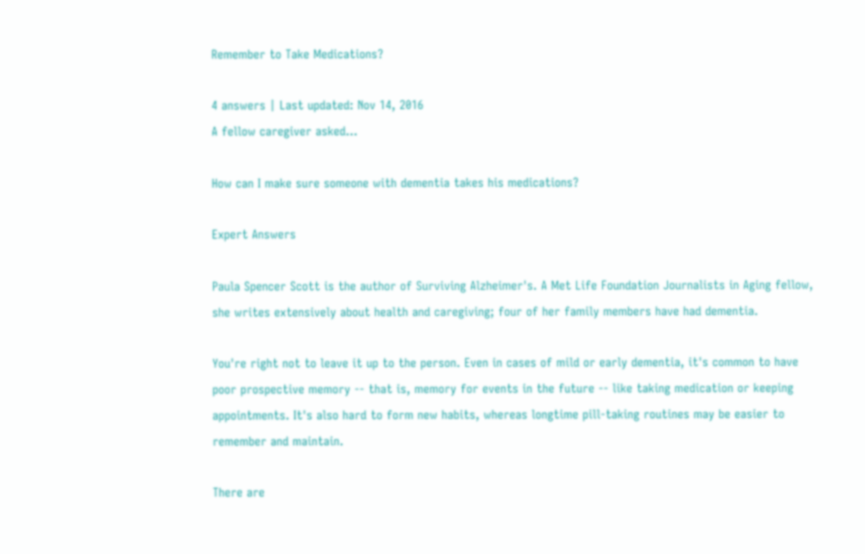Remember to Take Medications?

4 answers | Last updated: Nov 14, 2016
A fellow caregiver asked...

How can I make sure someone with dementia takes his medications?

Expert Answers

Paula Spencer Scott is the author of Surviving Alzheimer's. A Met Life Foundation Journalists in Aging fellow, she writes extensively about health and caregiving; four of her family members have had dementia.

You're right not to leave it up to the person. Even in cases of mild or early dementia, it's common to have poor prospective memory -- that is, memory for events in the future -- like taking medication or keeping appointments. It's also hard to form new habits, whereas longtime pill-taking routines may be easier to remember and maintain.

There are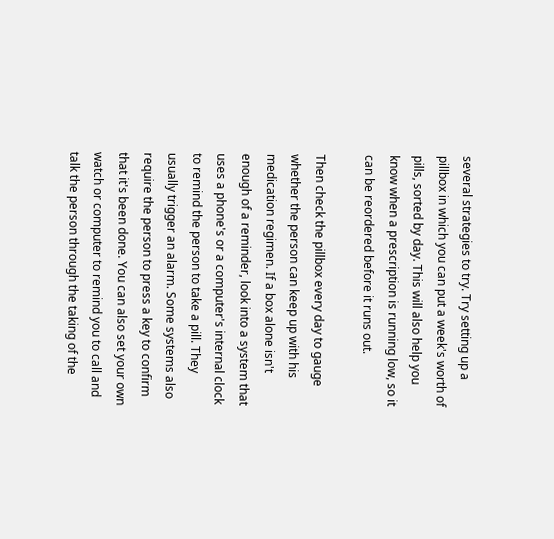several strategies to try. Try setting up a pillbox in which you can put a week's worth of pills, sorted by day. This will also help you know when a prescription is running low, so it can be reordered before it runs out.

Then check the pillbox every day to gauge whether the person can keep up with his medication regimen. If a box alone isn't enough of a reminder, look into a system that uses a phone's or a computer's internal clock to remind the person to take a pill. They usually trigger an alarm. Some systems also require the person to press a key to confirm that it's been done. You can also set your own watch or computer to remind you to call and talk the person through the taking of the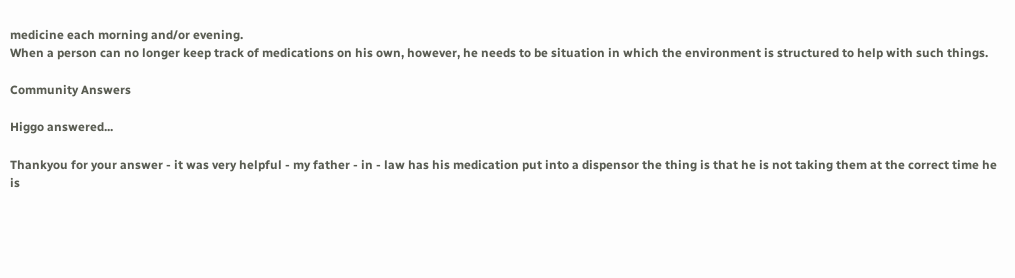medicine each morning and/or evening.
When a person can no longer keep track of medications on his own, however, he needs to be situation in which the environment is structured to help with such things.

Community Answers

Higgo answered...

Thankyou for your answer - it was very helpful - my father - in - law has his medication put into a dispensor the thing is that he is not taking them at the correct time he is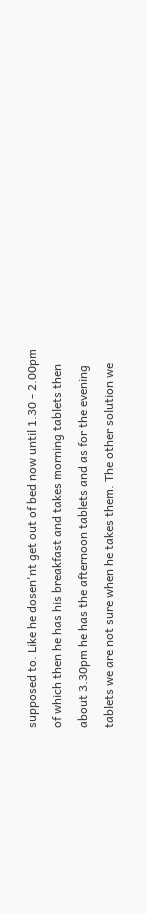supposed to. Like he dosen'nt get out of bed now until 1.30 - 2.00pm of which then he has his breakfast and takes morning tablets then about 3.30pm he has the afternoon tablets and as for the evening tablets we are not sure when he takes them. The other solution we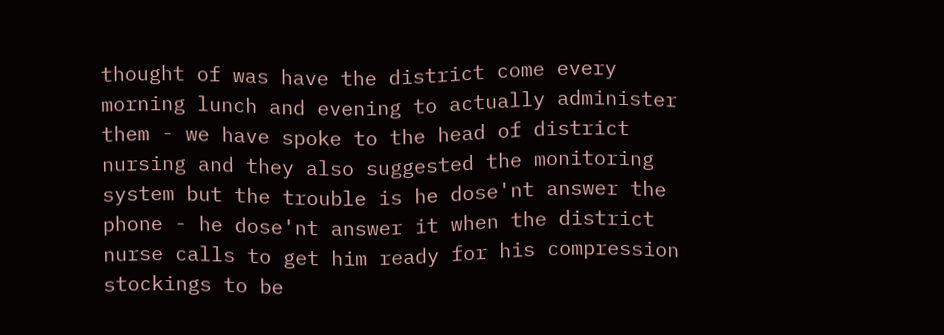thought of was have the district come every morning lunch and evening to actually administer them - we have spoke to the head of district nursing and they also suggested the monitoring system but the trouble is he dose'nt answer the phone - he dose'nt answer it when the district nurse calls to get him ready for his compression stockings to be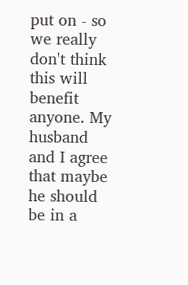put on - so we really don't think this will benefit anyone. My husband and I agree that maybe he should be in a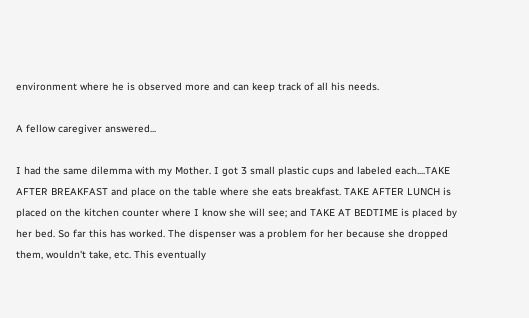environment where he is observed more and can keep track of all his needs.

A fellow caregiver answered...

I had the same dilemma with my Mother. I got 3 small plastic cups and labeled each....TAKE AFTER BREAKFAST and place on the table where she eats breakfast. TAKE AFTER LUNCH is placed on the kitchen counter where I know she will see; and TAKE AT BEDTIME is placed by her bed. So far this has worked. The dispenser was a problem for her because she dropped them, wouldn't take, etc. This eventually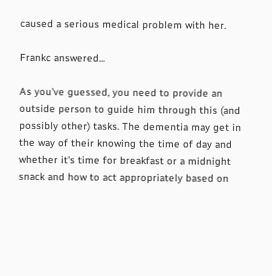caused a serious medical problem with her.

Frankc answered...

As you've guessed, you need to provide an outside person to guide him through this (and possibly other) tasks. The dementia may get in the way of their knowing the time of day and whether it's time for breakfast or a midnight snack and how to act appropriately based on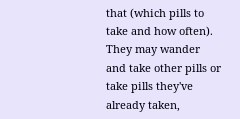that (which pills to take and how often). They may wander and take other pills or take pills they've already taken,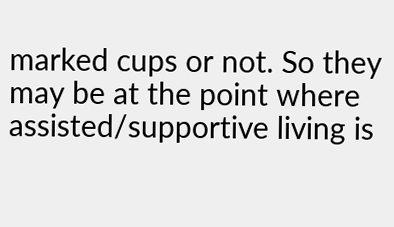marked cups or not. So they may be at the point where assisted/supportive living is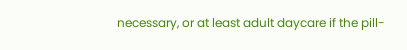necessary, or at least adult daycare if the pill-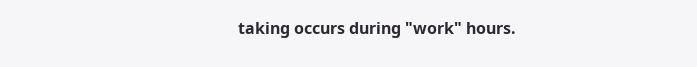taking occurs during "work" hours.